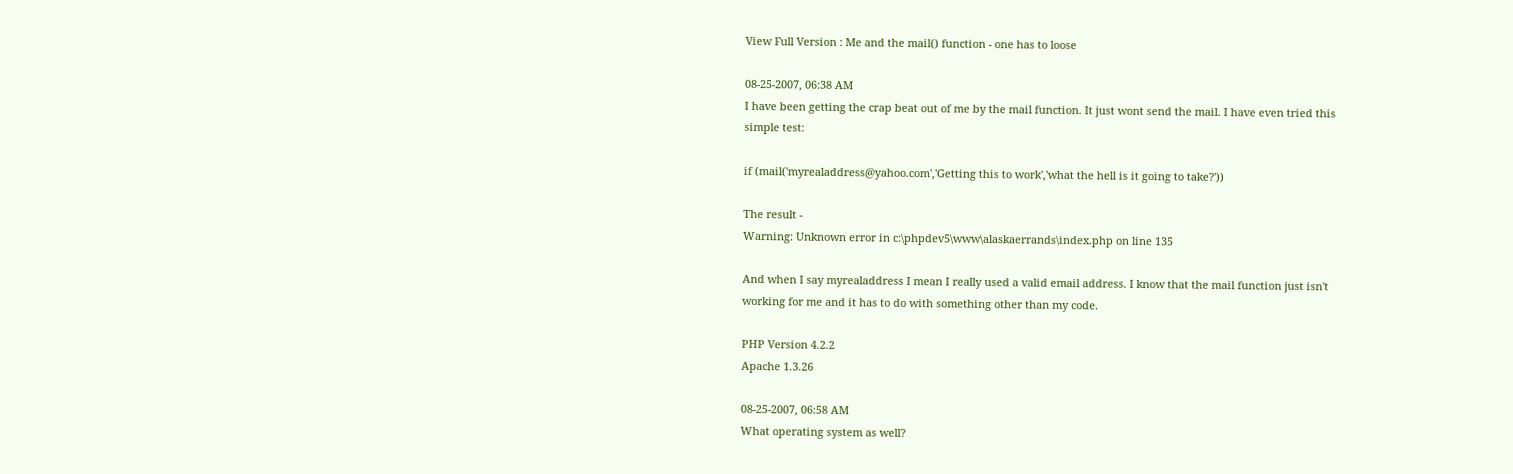View Full Version : Me and the mail() function - one has to loose

08-25-2007, 06:38 AM
I have been getting the crap beat out of me by the mail function. It just wont send the mail. I have even tried this simple test:

if (mail('myrealaddress@yahoo.com','Getting this to work','what the hell is it going to take?'))

The result -
Warning: Unknown error in c:\phpdev5\www\alaskaerrands\index.php on line 135

And when I say myrealaddress I mean I really used a valid email address. I know that the mail function just isn't working for me and it has to do with something other than my code.

PHP Version 4.2.2
Apache 1.3.26

08-25-2007, 06:58 AM
What operating system as well?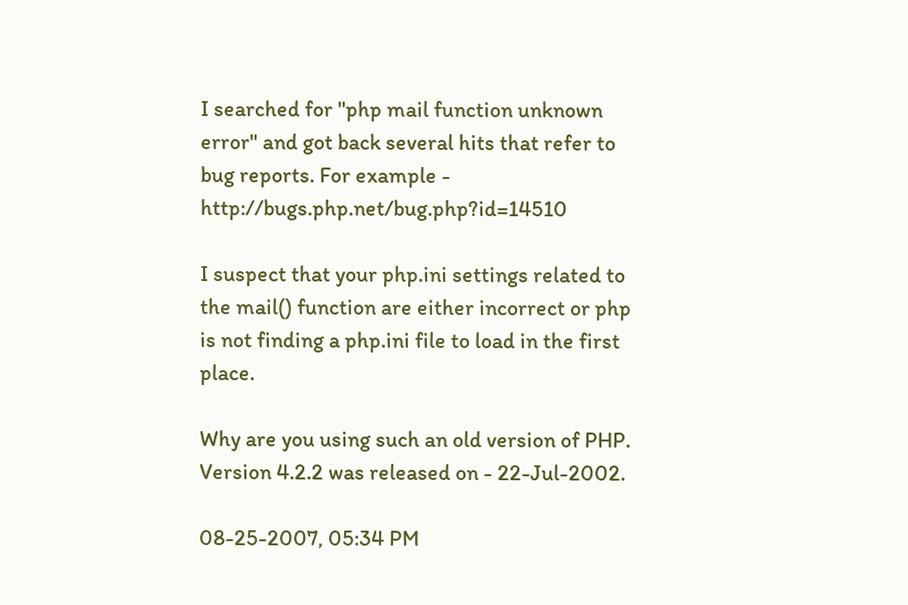I searched for "php mail function unknown error" and got back several hits that refer to bug reports. For example - http://bugs.php.net/bug.php?id=14510

I suspect that your php.ini settings related to the mail() function are either incorrect or php is not finding a php.ini file to load in the first place.

Why are you using such an old version of PHP. Version 4.2.2 was released on - 22-Jul-2002.

08-25-2007, 05:34 PM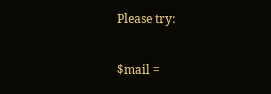Please try:

$mail =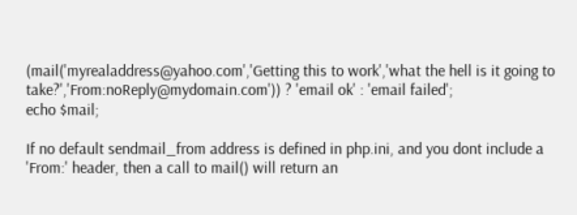(mail('myrealaddress@yahoo.com','Getting this to work','what the hell is it going to take?','From:noReply@mydomain.com')) ? 'email ok' : 'email failed';
echo $mail;

If no default sendmail_from address is defined in php.ini, and you dont include a 'From:' header, then a call to mail() will return an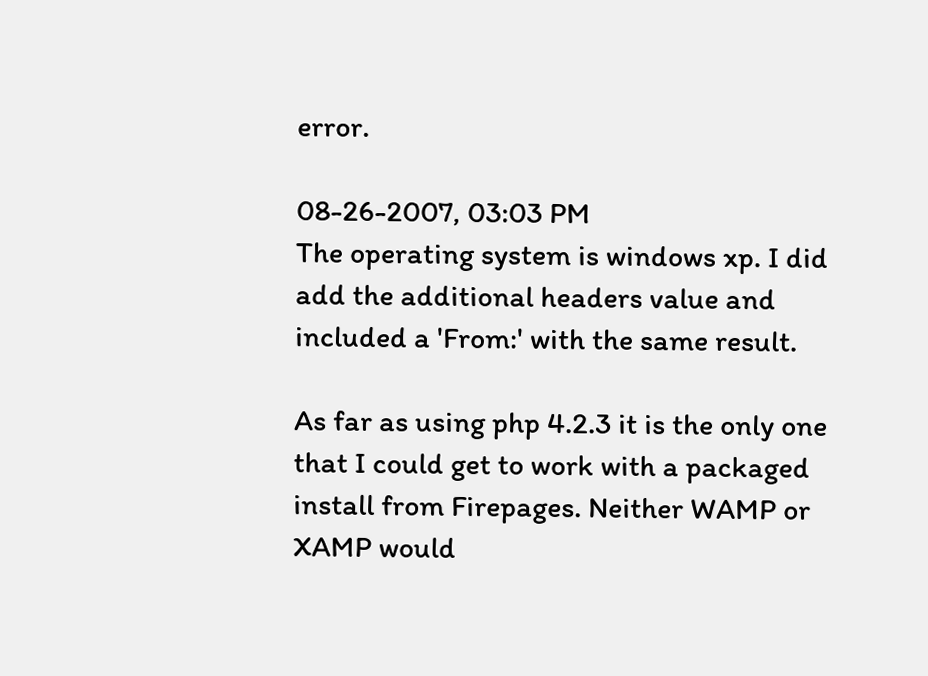error.

08-26-2007, 03:03 PM
The operating system is windows xp. I did add the additional headers value and included a 'From:' with the same result.

As far as using php 4.2.3 it is the only one that I could get to work with a packaged install from Firepages. Neither WAMP or XAMP would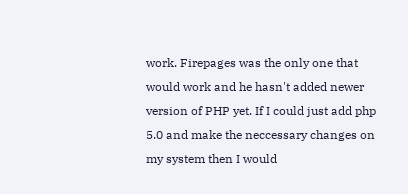work. Firepages was the only one that would work and he hasn't added newer version of PHP yet. If I could just add php 5.0 and make the neccessary changes on my system then I would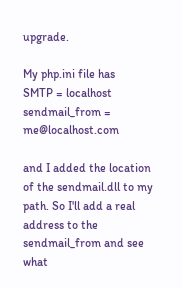upgrade.

My php.ini file has
SMTP = localhost
sendmail_from = me@localhost.com

and I added the location of the sendmail.dll to my path. So I'll add a real address to the sendmail_from and see what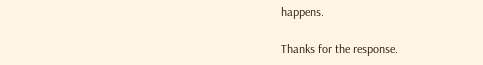happens.

Thanks for the response.